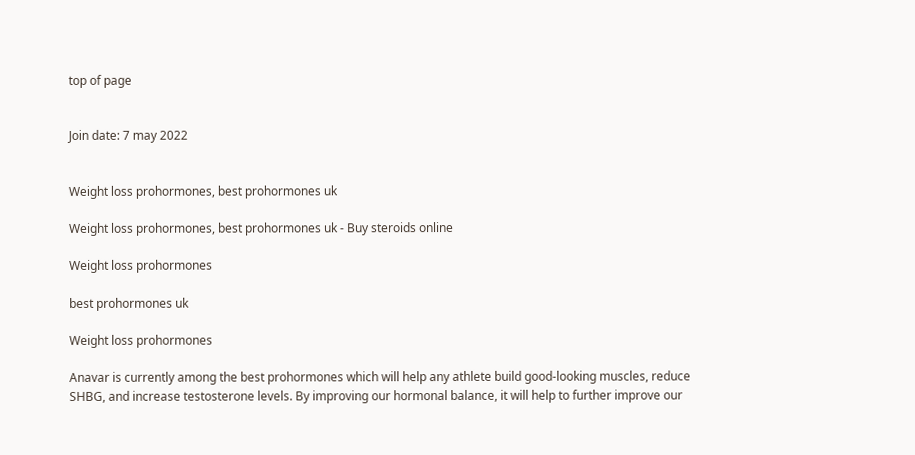top of page


Join date: 7 may 2022


Weight loss prohormones, best prohormones uk

Weight loss prohormones, best prohormones uk - Buy steroids online

Weight loss prohormones

best prohormones uk

Weight loss prohormones

Anavar is currently among the best prohormones which will help any athlete build good-looking muscles, reduce SHBG, and increase testosterone levels. By improving our hormonal balance, it will help to further improve our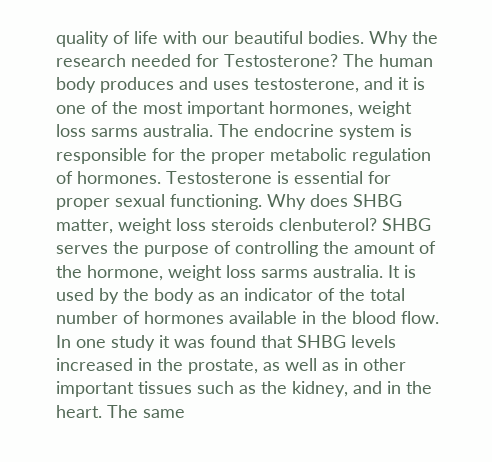quality of life with our beautiful bodies. Why the research needed for Testosterone? The human body produces and uses testosterone, and it is one of the most important hormones, weight loss sarms australia. The endocrine system is responsible for the proper metabolic regulation of hormones. Testosterone is essential for proper sexual functioning. Why does SHBG matter, weight loss steroids clenbuterol? SHBG serves the purpose of controlling the amount of the hormone, weight loss sarms australia. It is used by the body as an indicator of the total number of hormones available in the blood flow. In one study it was found that SHBG levels increased in the prostate, as well as in other important tissues such as the kidney, and in the heart. The same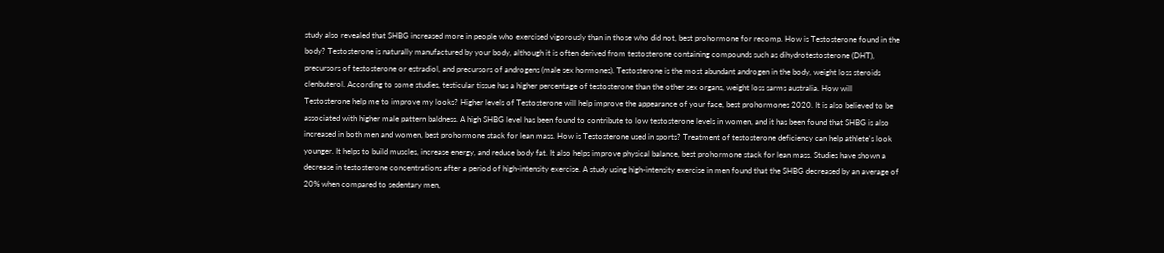study also revealed that SHBG increased more in people who exercised vigorously than in those who did not, best prohormone for recomp. How is Testosterone found in the body? Testosterone is naturally manufactured by your body, although it is often derived from testosterone containing compounds such as dihydrotestosterone (DHT), precursors of testosterone or estradiol, and precursors of androgens (male sex hormones). Testosterone is the most abundant androgen in the body, weight loss steroids clenbuterol. According to some studies, testicular tissue has a higher percentage of testosterone than the other sex organs, weight loss sarms australia. How will Testosterone help me to improve my looks? Higher levels of Testosterone will help improve the appearance of your face, best prohormones 2020. It is also believed to be associated with higher male pattern baldness. A high SHBG level has been found to contribute to low testosterone levels in women, and it has been found that SHBG is also increased in both men and women, best prohormone stack for lean mass. How is Testosterone used in sports? Treatment of testosterone deficiency can help athlete's look younger. It helps to build muscles, increase energy, and reduce body fat. It also helps improve physical balance, best prohormone stack for lean mass. Studies have shown a decrease in testosterone concentrations after a period of high-intensity exercise. A study using high-intensity exercise in men found that the SHBG decreased by an average of 20% when compared to sedentary men,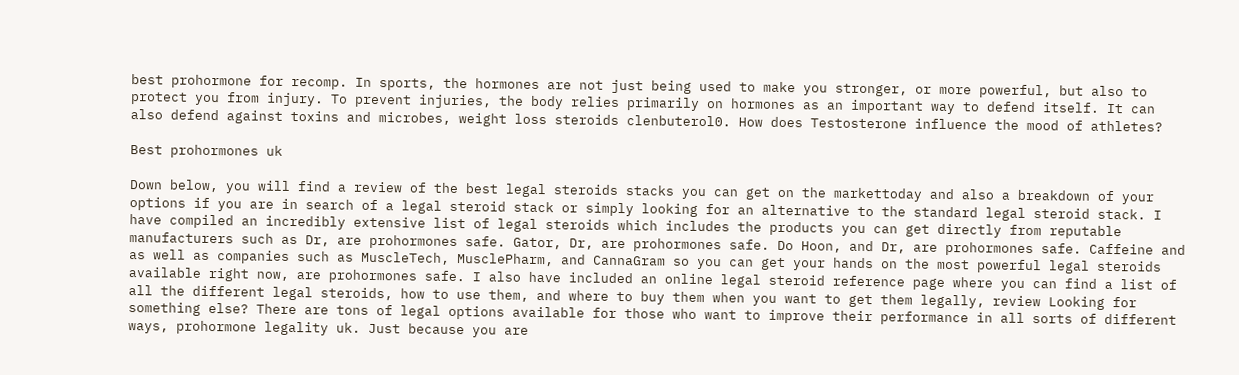best prohormone for recomp. In sports, the hormones are not just being used to make you stronger, or more powerful, but also to protect you from injury. To prevent injuries, the body relies primarily on hormones as an important way to defend itself. It can also defend against toxins and microbes, weight loss steroids clenbuterol0. How does Testosterone influence the mood of athletes?

Best prohormones uk

Down below, you will find a review of the best legal steroids stacks you can get on the markettoday and also a breakdown of your options if you are in search of a legal steroid stack or simply looking for an alternative to the standard legal steroid stack. I have compiled an incredibly extensive list of legal steroids which includes the products you can get directly from reputable manufacturers such as Dr, are prohormones safe. Gator, Dr, are prohormones safe. Do Hoon, and Dr, are prohormones safe. Caffeine and as well as companies such as MuscleTech, MusclePharm, and CannaGram so you can get your hands on the most powerful legal steroids available right now, are prohormones safe. I also have included an online legal steroid reference page where you can find a list of all the different legal steroids, how to use them, and where to buy them when you want to get them legally, review Looking for something else? There are tons of legal options available for those who want to improve their performance in all sorts of different ways, prohormone legality uk. Just because you are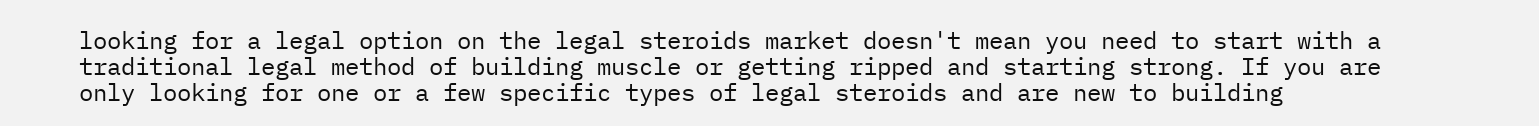looking for a legal option on the legal steroids market doesn't mean you need to start with a traditional legal method of building muscle or getting ripped and starting strong. If you are only looking for one or a few specific types of legal steroids and are new to building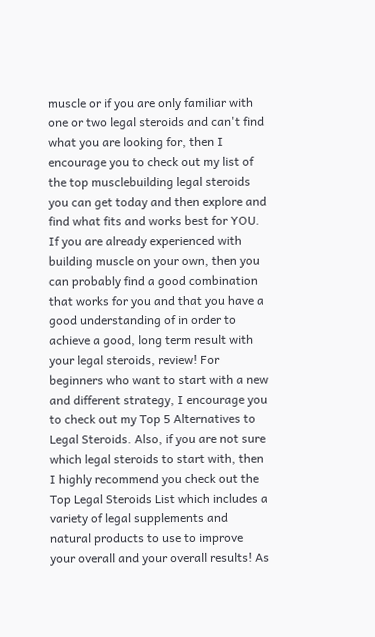muscle or if you are only familiar with one or two legal steroids and can't find what you are looking for, then I encourage you to check out my list of the top musclebuilding legal steroids you can get today and then explore and find what fits and works best for YOU. If you are already experienced with building muscle on your own, then you can probably find a good combination that works for you and that you have a good understanding of in order to achieve a good, long term result with your legal steroids, review! For beginners who want to start with a new and different strategy, I encourage you to check out my Top 5 Alternatives to Legal Steroids. Also, if you are not sure which legal steroids to start with, then I highly recommend you check out the Top Legal Steroids List which includes a variety of legal supplements and natural products to use to improve your overall and your overall results! As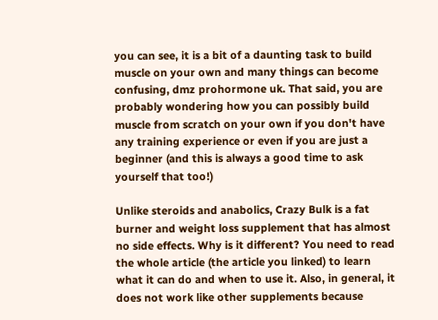you can see, it is a bit of a daunting task to build muscle on your own and many things can become confusing, dmz prohormone uk. That said, you are probably wondering how you can possibly build muscle from scratch on your own if you don't have any training experience or even if you are just a beginner (and this is always a good time to ask yourself that too!)

Unlike steroids and anabolics, Crazy Bulk is a fat burner and weight loss supplement that has almost no side effects. Why is it different? You need to read the whole article (the article you linked) to learn what it can do and when to use it. Also, in general, it does not work like other supplements because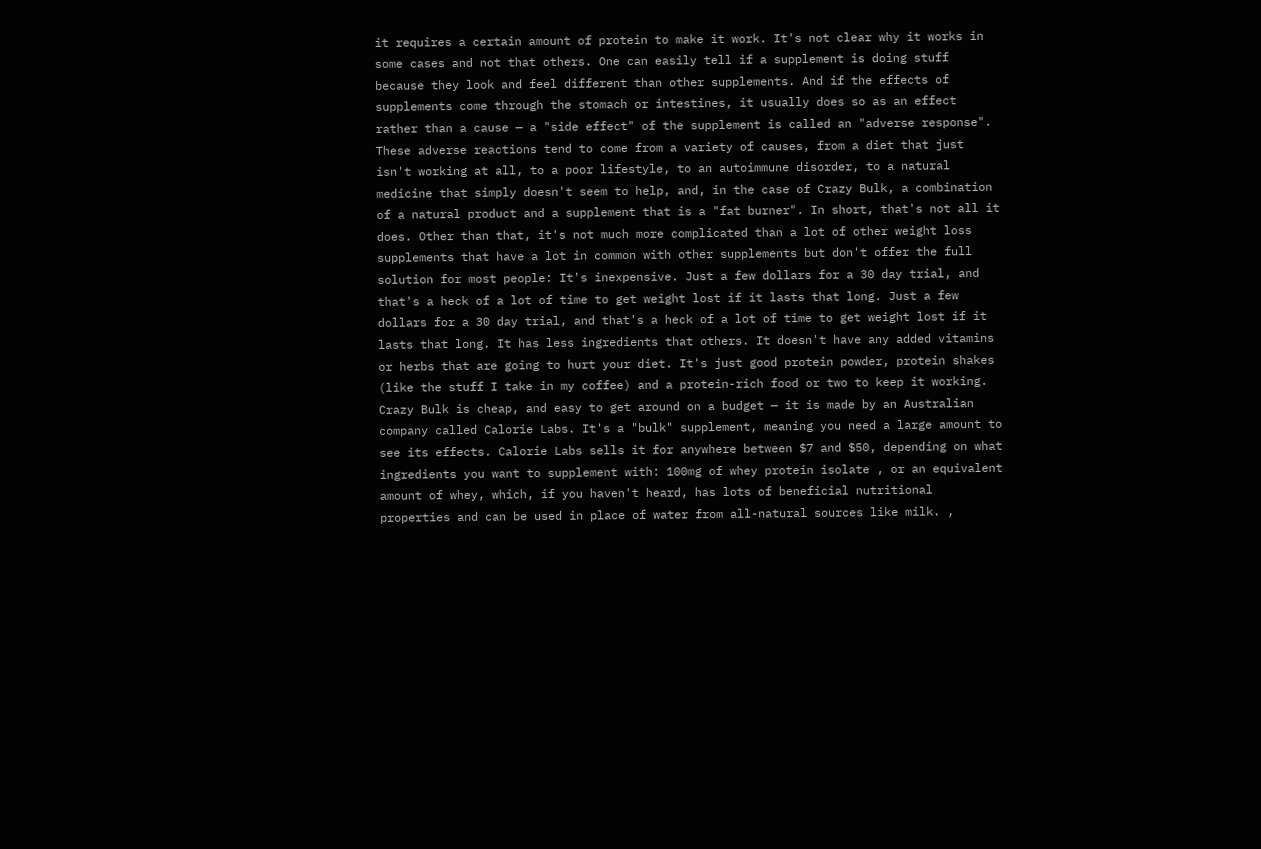it requires a certain amount of protein to make it work. It's not clear why it works in some cases and not that others. One can easily tell if a supplement is doing stuff because they look and feel different than other supplements. And if the effects of supplements come through the stomach or intestines, it usually does so as an effect rather than a cause — a "side effect" of the supplement is called an "adverse response". These adverse reactions tend to come from a variety of causes, from a diet that just isn't working at all, to a poor lifestyle, to an autoimmune disorder, to a natural medicine that simply doesn't seem to help, and, in the case of Crazy Bulk, a combination of a natural product and a supplement that is a "fat burner". In short, that's not all it does. Other than that, it's not much more complicated than a lot of other weight loss supplements that have a lot in common with other supplements but don't offer the full solution for most people: It's inexpensive. Just a few dollars for a 30 day trial, and that's a heck of a lot of time to get weight lost if it lasts that long. Just a few dollars for a 30 day trial, and that's a heck of a lot of time to get weight lost if it lasts that long. It has less ingredients that others. It doesn't have any added vitamins or herbs that are going to hurt your diet. It's just good protein powder, protein shakes (like the stuff I take in my coffee) and a protein-rich food or two to keep it working. Crazy Bulk is cheap, and easy to get around on a budget — it is made by an Australian company called Calorie Labs. It's a "bulk" supplement, meaning you need a large amount to see its effects. Calorie Labs sells it for anywhere between $7 and $50, depending on what ingredients you want to supplement with: 100mg of whey protein isolate , or an equivalent amount of whey, which, if you haven't heard, has lots of beneficial nutritional properties and can be used in place of water from all-natural sources like milk. ,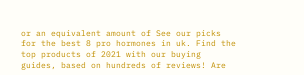or an equivalent amount of See our picks for the best 8 pro hormones in uk. Find the top products of 2021 with our buying guides, based on hundreds of reviews! Are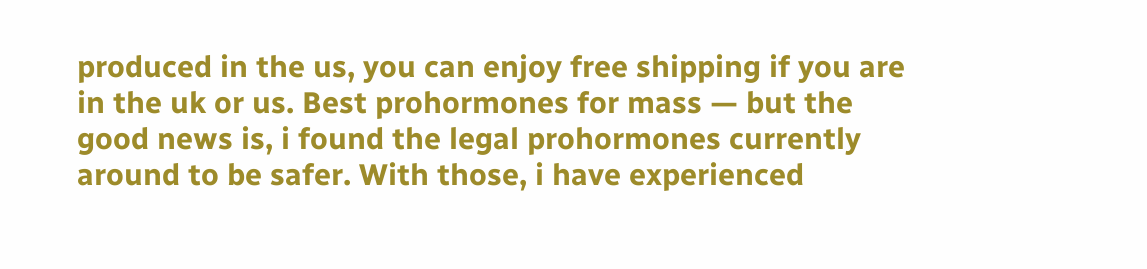produced in the us, you can enjoy free shipping if you are in the uk or us. Best prohormones for mass — but the good news is, i found the legal prohormones currently around to be safer. With those, i have experienced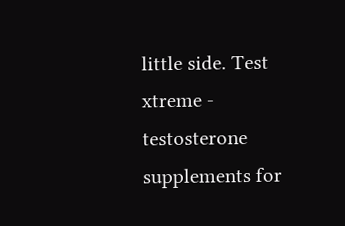little side. Test xtreme - testosterone supplements for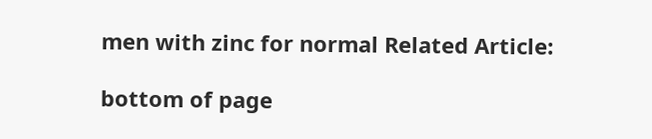men with zinc for normal Related Article:

bottom of page